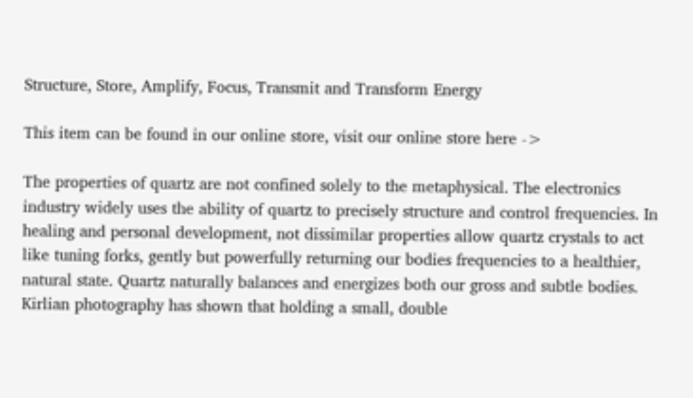Structure, Store, Amplify, Focus, Transmit and Transform Energy

This item can be found in our online store, visit our online store here ->

The properties of quartz are not confined solely to the metaphysical. The electronics industry widely uses the ability of quartz to precisely structure and control frequencies. In healing and personal development, not dissimilar properties allow quartz crystals to act like tuning forks, gently but powerfully returning our bodies frequencies to a healthier, natural state. Quartz naturally balances and energizes both our gross and subtle bodies. Kirlian photography has shown that holding a small, double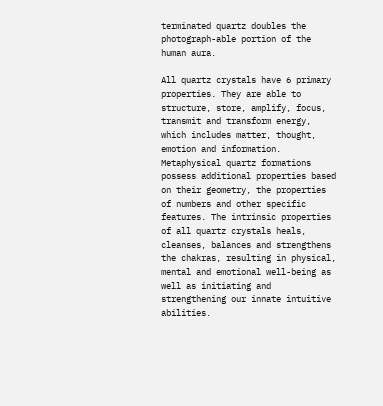terminated quartz doubles the photograph-able portion of the human aura.

All quartz crystals have 6 primary properties. They are able to structure, store, amplify, focus, transmit and transform energy, which includes matter, thought, emotion and information. Metaphysical quartz formations possess additional properties based on their geometry, the properties of numbers and other specific features. The intrinsic properties of all quartz crystals heals, cleanses, balances and strengthens the chakras, resulting in physical, mental and emotional well-being as well as initiating and strengthening our innate intuitive abilities.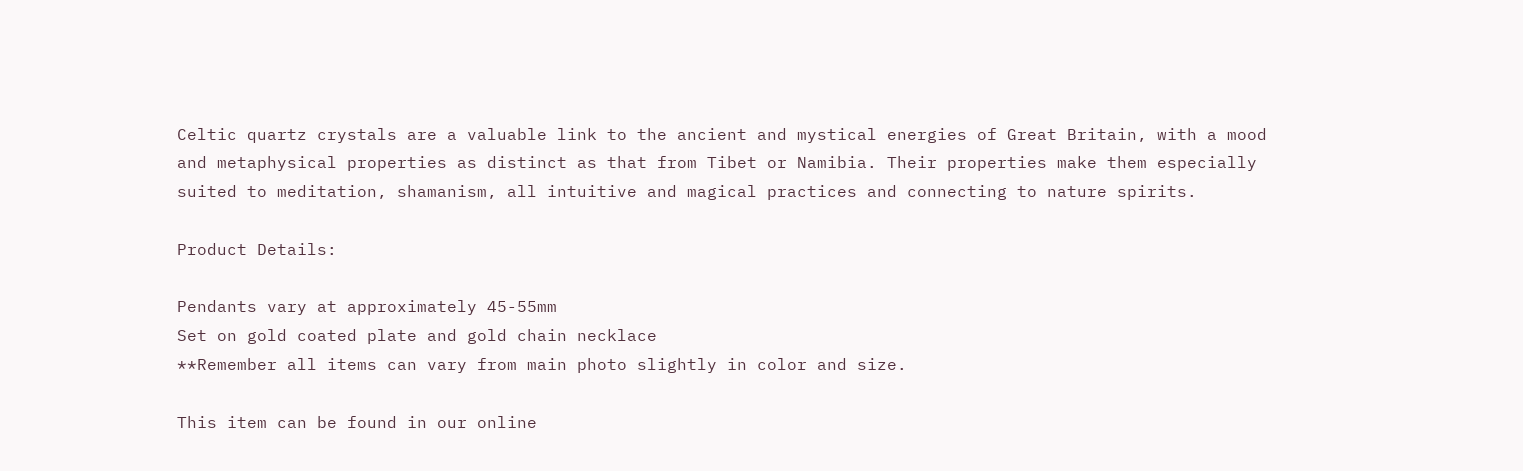Celtic quartz crystals are a valuable link to the ancient and mystical energies of Great Britain, with a mood and metaphysical properties as distinct as that from Tibet or Namibia. Their properties make them especially suited to meditation, shamanism, all intuitive and magical practices and connecting to nature spirits.

Product Details:

Pendants vary at approximately 45-55mm
Set on gold coated plate and gold chain necklace
**Remember all items can vary from main photo slightly in color and size.

This item can be found in our online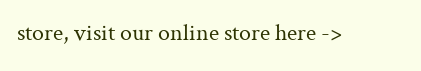store, visit our online store here ->